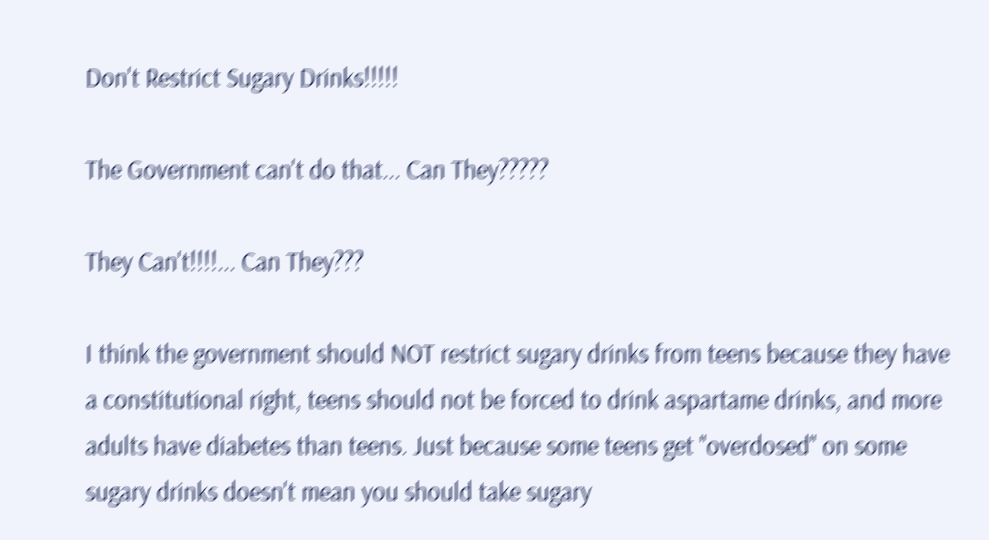Don't Restrict Sugary Drinks!!!!!

The Government can't do that... Can They?????

They Can't!!!!... Can They???

I think the government should NOT restrict sugary drinks from teens because they have a constitutional right, teens should not be forced to drink aspartame drinks, and more adults have diabetes than teens. Just because some teens get "overdosed" on some sugary drinks doesn't mean you should take sugary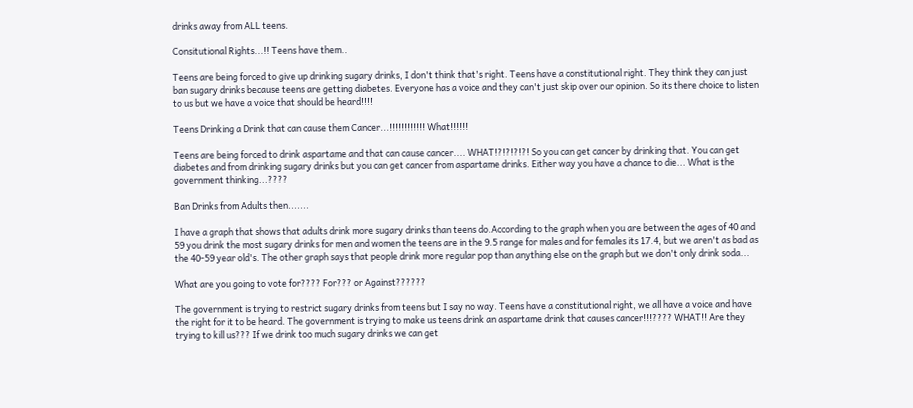drinks away from ALL teens.

Consitutional Rights...!! Teens have them..

Teens are being forced to give up drinking sugary drinks, I don't think that's right. Teens have a constitutional right. They think they can just ban sugary drinks because teens are getting diabetes. Everyone has a voice and they can't just skip over our opinion. So its there choice to listen to us but we have a voice that should be heard!!!!

Teens Drinking a Drink that can cause them Cancer...!!!!!!!!!!!! What!!!!!!

Teens are being forced to drink aspartame and that can cause cancer.... WHAT!?!?!?!?! So you can get cancer by drinking that. You can get diabetes and from drinking sugary drinks but you can get cancer from aspartame drinks. Either way you have a chance to die... What is the government thinking...????

Ban Drinks from Adults then.......

I have a graph that shows that adults drink more sugary drinks than teens do.According to the graph when you are between the ages of 40 and 59 you drink the most sugary drinks for men and women the teens are in the 9.5 range for males and for females its 17.4, but we aren't as bad as the 40-59 year old's. The other graph says that people drink more regular pop than anything else on the graph but we don't only drink soda...

What are you going to vote for???? For??? or Against??????

The government is trying to restrict sugary drinks from teens but I say no way. Teens have a constitutional right, we all have a voice and have the right for it to be heard. The government is trying to make us teens drink an aspartame drink that causes cancer!!!???? WHAT!! Are they trying to kill us??? If we drink too much sugary drinks we can get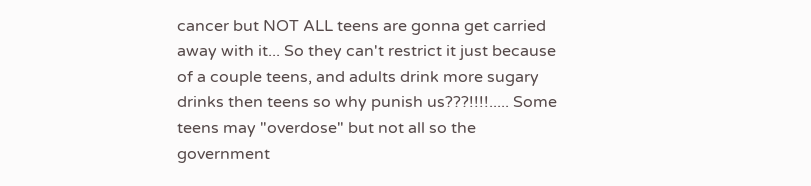cancer but NOT ALL teens are gonna get carried away with it... So they can't restrict it just because of a couple teens, and adults drink more sugary drinks then teens so why punish us???!!!!..... Some teens may "overdose" but not all so the government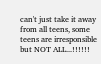can't just take it away from all teens, some teens are irresponsible but NOT ALL...!!!!!!